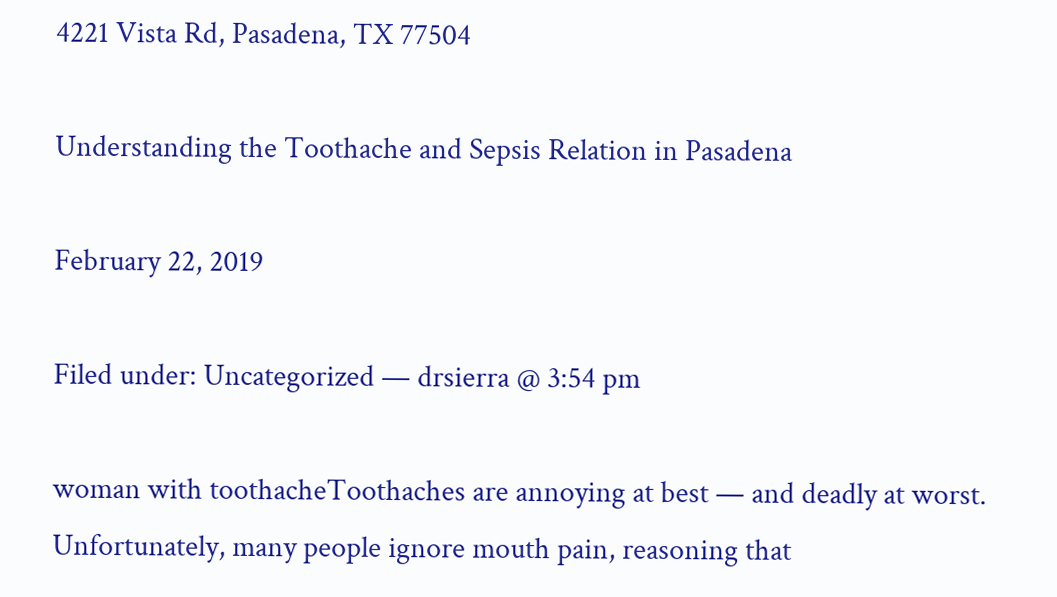4221 Vista Rd, Pasadena, TX 77504

Understanding the Toothache and Sepsis Relation in Pasadena

February 22, 2019

Filed under: Uncategorized — drsierra @ 3:54 pm

woman with toothacheToothaches are annoying at best — and deadly at worst. Unfortunately, many people ignore mouth pain, reasoning that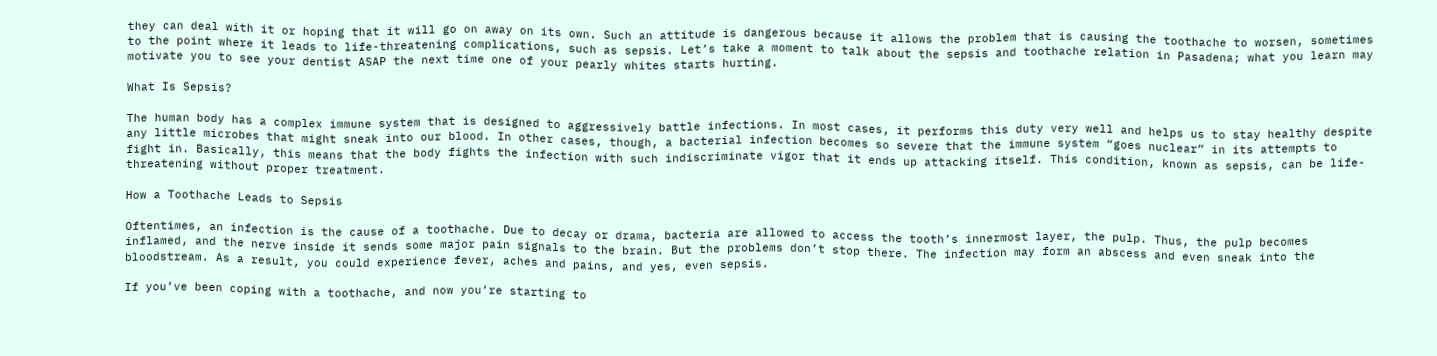they can deal with it or hoping that it will go on away on its own. Such an attitude is dangerous because it allows the problem that is causing the toothache to worsen, sometimes to the point where it leads to life-threatening complications, such as sepsis. Let’s take a moment to talk about the sepsis and toothache relation in Pasadena; what you learn may motivate you to see your dentist ASAP the next time one of your pearly whites starts hurting.

What Is Sepsis?

The human body has a complex immune system that is designed to aggressively battle infections. In most cases, it performs this duty very well and helps us to stay healthy despite any little microbes that might sneak into our blood. In other cases, though, a bacterial infection becomes so severe that the immune system “goes nuclear” in its attempts to fight in. Basically, this means that the body fights the infection with such indiscriminate vigor that it ends up attacking itself. This condition, known as sepsis, can be life-threatening without proper treatment.

How a Toothache Leads to Sepsis

Oftentimes, an infection is the cause of a toothache. Due to decay or drama, bacteria are allowed to access the tooth’s innermost layer, the pulp. Thus, the pulp becomes inflamed, and the nerve inside it sends some major pain signals to the brain. But the problems don’t stop there. The infection may form an abscess and even sneak into the bloodstream. As a result, you could experience fever, aches and pains, and yes, even sepsis.

If you’ve been coping with a toothache, and now you’re starting to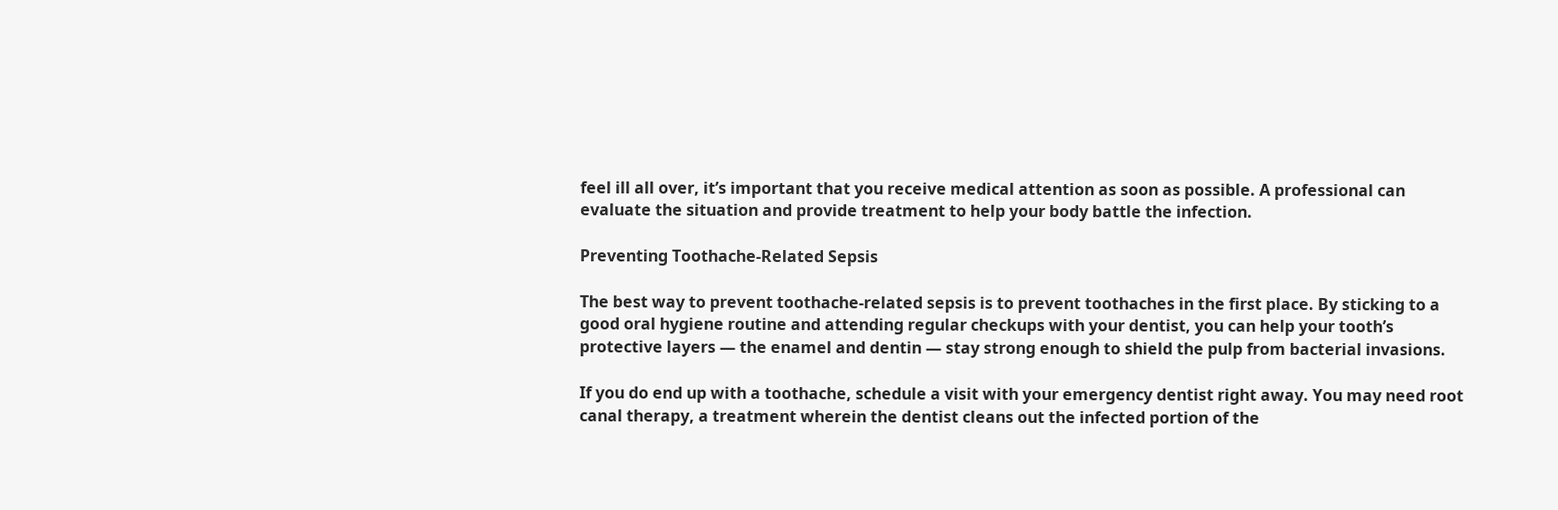feel ill all over, it’s important that you receive medical attention as soon as possible. A professional can evaluate the situation and provide treatment to help your body battle the infection.

Preventing Toothache-Related Sepsis

The best way to prevent toothache-related sepsis is to prevent toothaches in the first place. By sticking to a good oral hygiene routine and attending regular checkups with your dentist, you can help your tooth’s protective layers — the enamel and dentin — stay strong enough to shield the pulp from bacterial invasions.

If you do end up with a toothache, schedule a visit with your emergency dentist right away. You may need root canal therapy, a treatment wherein the dentist cleans out the infected portion of the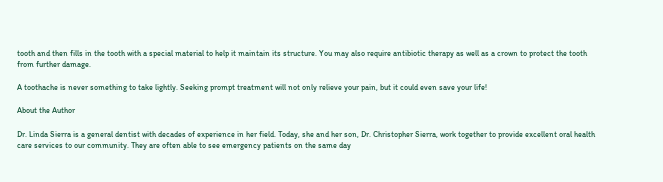tooth and then fills in the tooth with a special material to help it maintain its structure. You may also require antibiotic therapy as well as a crown to protect the tooth from further damage.

A toothache is never something to take lightly. Seeking prompt treatment will not only relieve your pain, but it could even save your life!

About the Author

Dr. Linda Sierra is a general dentist with decades of experience in her field. Today, she and her son, Dr. Christopher Sierra, work together to provide excellent oral health care services to our community. They are often able to see emergency patients on the same day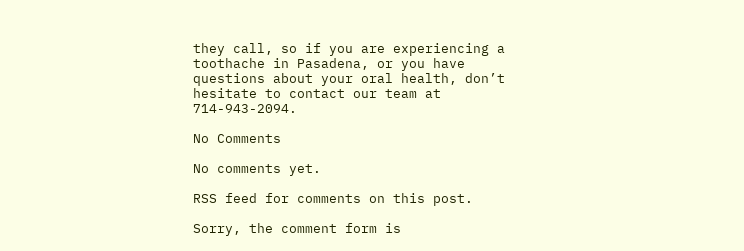they call, so if you are experiencing a toothache in Pasadena, or you have questions about your oral health, don’t hesitate to contact our team at 714-943-2094.

No Comments

No comments yet.

RSS feed for comments on this post.

Sorry, the comment form is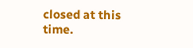closed at this time.